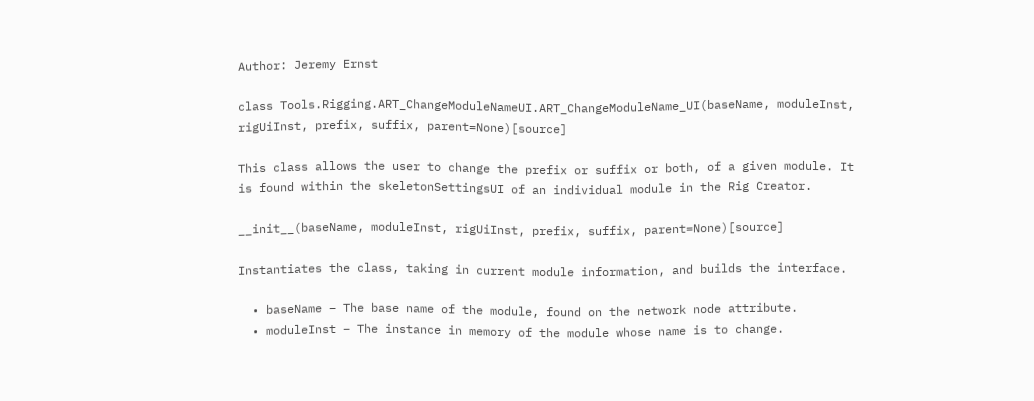Author: Jeremy Ernst

class Tools.Rigging.ART_ChangeModuleNameUI.ART_ChangeModuleName_UI(baseName, moduleInst, rigUiInst, prefix, suffix, parent=None)[source]

This class allows the user to change the prefix or suffix or both, of a given module. It is found within the skeletonSettingsUI of an individual module in the Rig Creator.

__init__(baseName, moduleInst, rigUiInst, prefix, suffix, parent=None)[source]

Instantiates the class, taking in current module information, and builds the interface.

  • baseName – The base name of the module, found on the network node attribute.
  • moduleInst – The instance in memory of the module whose name is to change.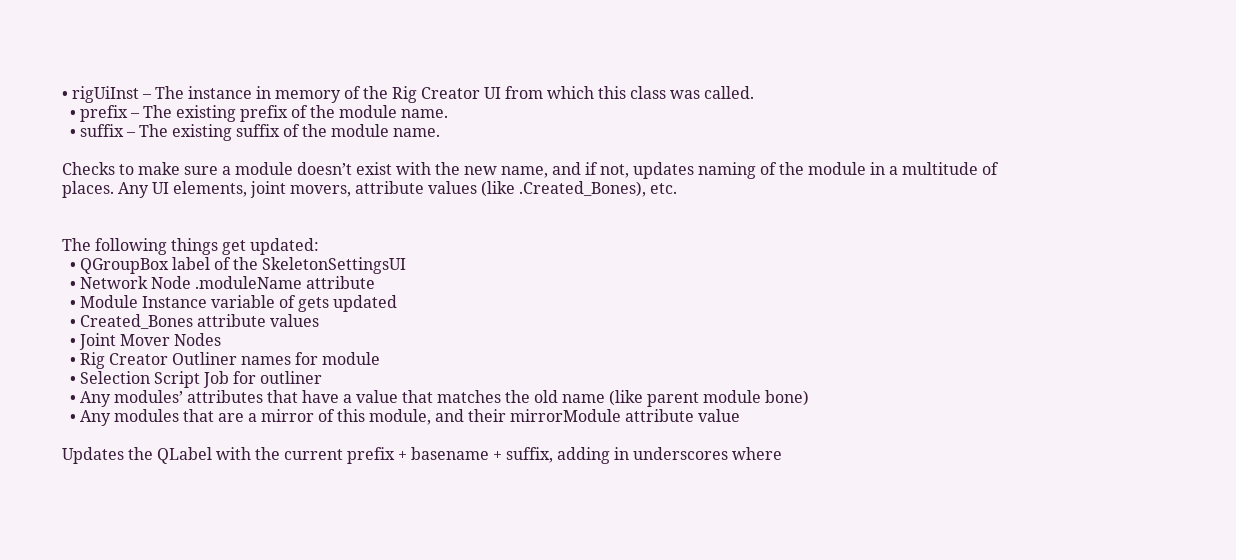• rigUiInst – The instance in memory of the Rig Creator UI from which this class was called.
  • prefix – The existing prefix of the module name.
  • suffix – The existing suffix of the module name.

Checks to make sure a module doesn’t exist with the new name, and if not, updates naming of the module in a multitude of places. Any UI elements, joint movers, attribute values (like .Created_Bones), etc.


The following things get updated:
  • QGroupBox label of the SkeletonSettingsUI
  • Network Node .moduleName attribute
  • Module Instance variable of gets updated
  • Created_Bones attribute values
  • Joint Mover Nodes
  • Rig Creator Outliner names for module
  • Selection Script Job for outliner
  • Any modules’ attributes that have a value that matches the old name (like parent module bone)
  • Any modules that are a mirror of this module, and their mirrorModule attribute value

Updates the QLabel with the current prefix + basename + suffix, adding in underscores where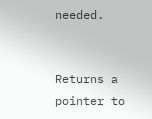needed.


Returns a pointer to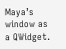Maya’s window as a QWidget.